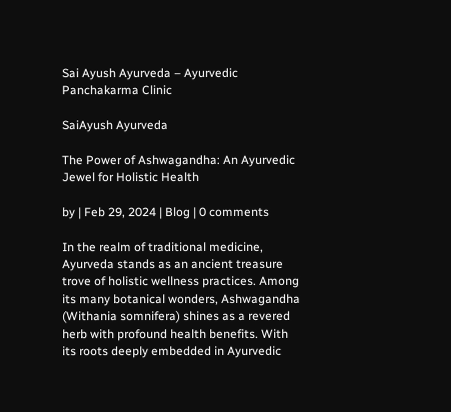Sai Ayush Ayurveda – Ayurvedic Panchakarma Clinic

SaiAyush Ayurveda

The Power of Ashwagandha: An Ayurvedic Jewel for Holistic Health

by | Feb 29, 2024 | Blog | 0 comments

In the realm of traditional medicine, Ayurveda stands as an ancient treasure trove of holistic wellness practices. Among its many botanical wonders, Ashwagandha (Withania somnifera) shines as a revered herb with profound health benefits. With its roots deeply embedded in Ayurvedic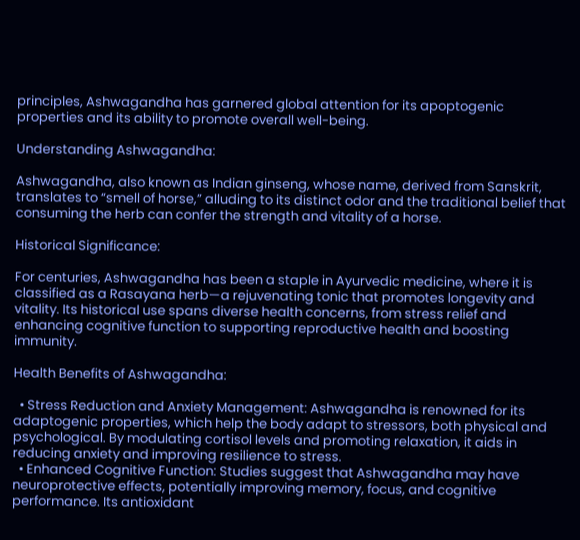principles, Ashwagandha has garnered global attention for its apoptogenic properties and its ability to promote overall well-being.

Understanding Ashwagandha:

Ashwagandha, also known as Indian ginseng, whose name, derived from Sanskrit, translates to “smell of horse,” alluding to its distinct odor and the traditional belief that consuming the herb can confer the strength and vitality of a horse.

Historical Significance:

For centuries, Ashwagandha has been a staple in Ayurvedic medicine, where it is classified as a Rasayana herb—a rejuvenating tonic that promotes longevity and vitality. Its historical use spans diverse health concerns, from stress relief and enhancing cognitive function to supporting reproductive health and boosting immunity.

Health Benefits of Ashwagandha:

  • Stress Reduction and Anxiety Management: Ashwagandha is renowned for its adaptogenic properties, which help the body adapt to stressors, both physical and psychological. By modulating cortisol levels and promoting relaxation, it aids in reducing anxiety and improving resilience to stress.
  • Enhanced Cognitive Function: Studies suggest that Ashwagandha may have neuroprotective effects, potentially improving memory, focus, and cognitive performance. Its antioxidant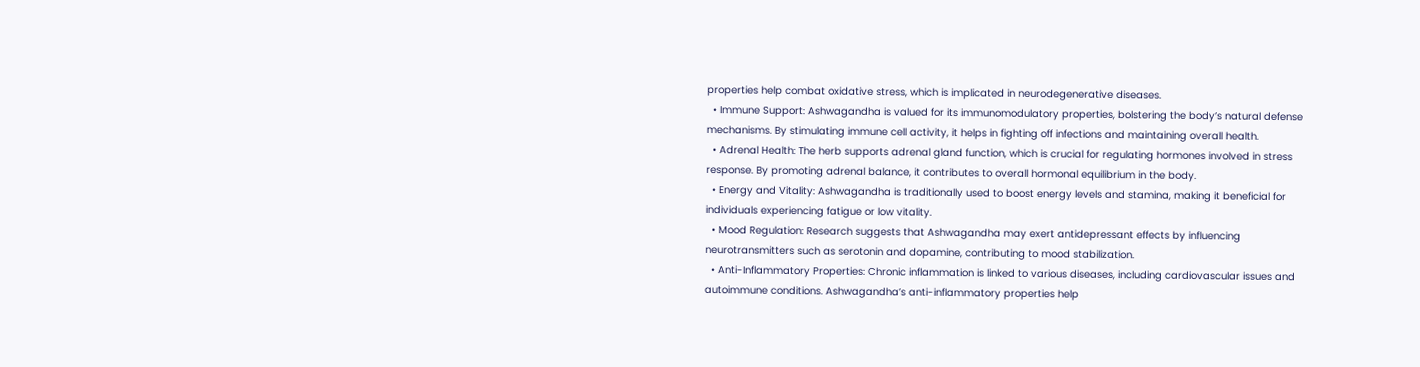properties help combat oxidative stress, which is implicated in neurodegenerative diseases.
  • Immune Support: Ashwagandha is valued for its immunomodulatory properties, bolstering the body’s natural defense mechanisms. By stimulating immune cell activity, it helps in fighting off infections and maintaining overall health.
  • Adrenal Health: The herb supports adrenal gland function, which is crucial for regulating hormones involved in stress response. By promoting adrenal balance, it contributes to overall hormonal equilibrium in the body.
  • Energy and Vitality: Ashwagandha is traditionally used to boost energy levels and stamina, making it beneficial for individuals experiencing fatigue or low vitality.
  • Mood Regulation: Research suggests that Ashwagandha may exert antidepressant effects by influencing neurotransmitters such as serotonin and dopamine, contributing to mood stabilization.
  • Anti-Inflammatory Properties: Chronic inflammation is linked to various diseases, including cardiovascular issues and autoimmune conditions. Ashwagandha’s anti-inflammatory properties help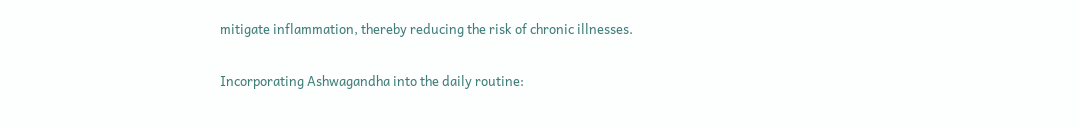mitigate inflammation, thereby reducing the risk of chronic illnesses.

Incorporating Ashwagandha into the daily routine: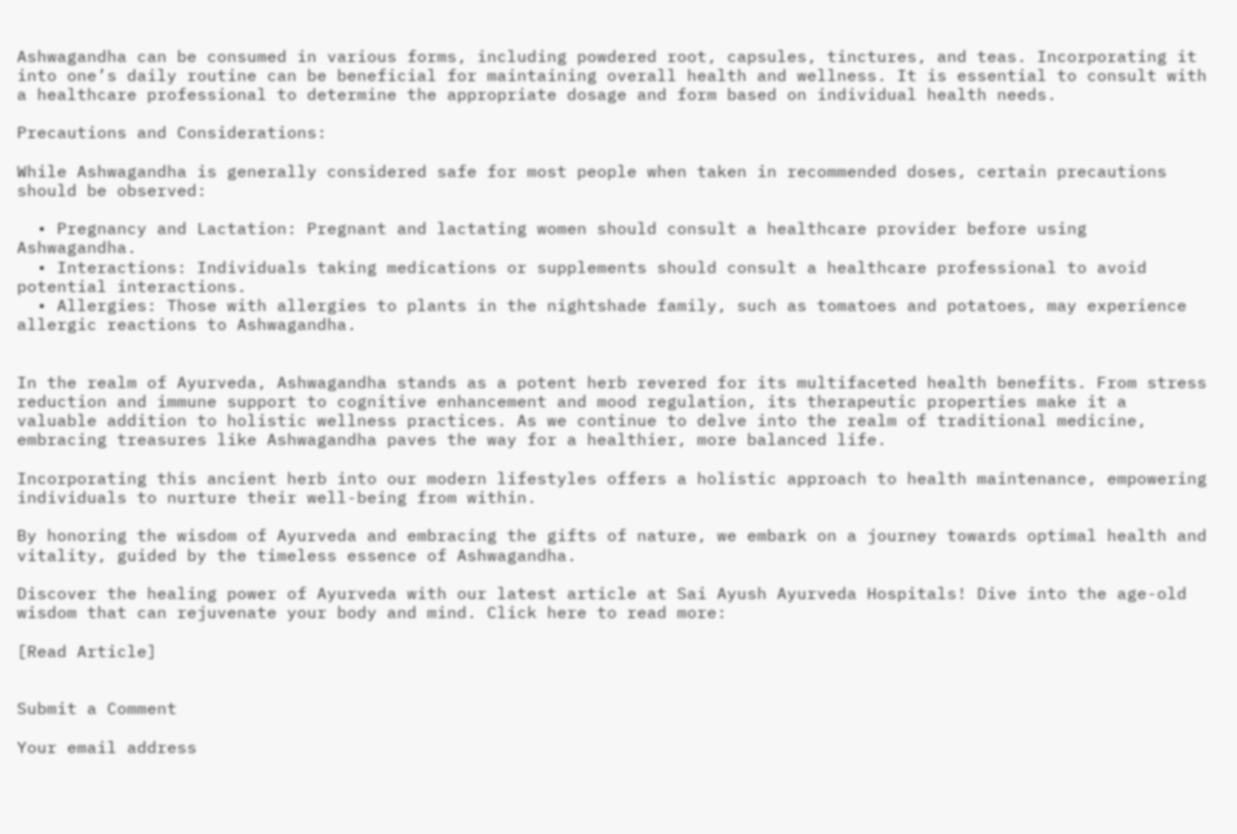Ashwagandha can be consumed in various forms, including powdered root, capsules, tinctures, and teas. Incorporating it into one’s daily routine can be beneficial for maintaining overall health and wellness. It is essential to consult with a healthcare professional to determine the appropriate dosage and form based on individual health needs.

Precautions and Considerations:

While Ashwagandha is generally considered safe for most people when taken in recommended doses, certain precautions should be observed:

  • Pregnancy and Lactation: Pregnant and lactating women should consult a healthcare provider before using Ashwagandha.
  • Interactions: Individuals taking medications or supplements should consult a healthcare professional to avoid potential interactions.
  • Allergies: Those with allergies to plants in the nightshade family, such as tomatoes and potatoes, may experience allergic reactions to Ashwagandha.


In the realm of Ayurveda, Ashwagandha stands as a potent herb revered for its multifaceted health benefits. From stress reduction and immune support to cognitive enhancement and mood regulation, its therapeutic properties make it a valuable addition to holistic wellness practices. As we continue to delve into the realm of traditional medicine, embracing treasures like Ashwagandha paves the way for a healthier, more balanced life.

Incorporating this ancient herb into our modern lifestyles offers a holistic approach to health maintenance, empowering individuals to nurture their well-being from within.

By honoring the wisdom of Ayurveda and embracing the gifts of nature, we embark on a journey towards optimal health and vitality, guided by the timeless essence of Ashwagandha.

Discover the healing power of Ayurveda with our latest article at Sai Ayush Ayurveda Hospitals! Dive into the age-old wisdom that can rejuvenate your body and mind. Click here to read more:

[Read Article]


Submit a Comment

Your email address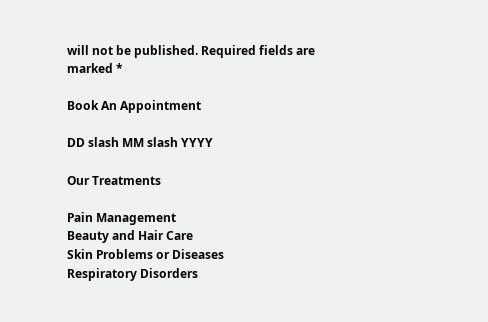will not be published. Required fields are marked *

Book An Appointment

DD slash MM slash YYYY

Our Treatments

Pain Management
Beauty and Hair Care
Skin Problems or Diseases
Respiratory Disorders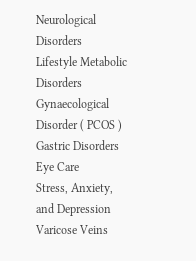Neurological Disorders
Lifestyle Metabolic Disorders
Gynaecological Disorder ( PCOS )
Gastric Disorders
Eye Care
Stress, Anxiety, and Depression
Varicose Veins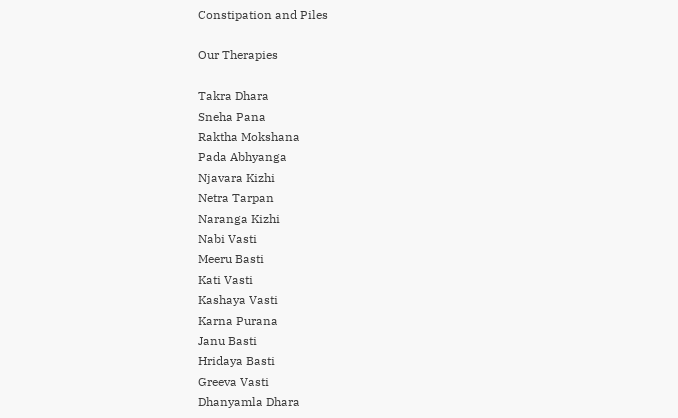Constipation and Piles

Our Therapies

Takra Dhara
Sneha Pana
Raktha Mokshana
Pada Abhyanga
Njavara Kizhi
Netra Tarpan
Naranga Kizhi
Nabi Vasti
Meeru Basti
Kati Vasti
Kashaya Vasti
Karna Purana
Janu Basti
Hridaya Basti
Greeva Vasti
Dhanyamla Dhara